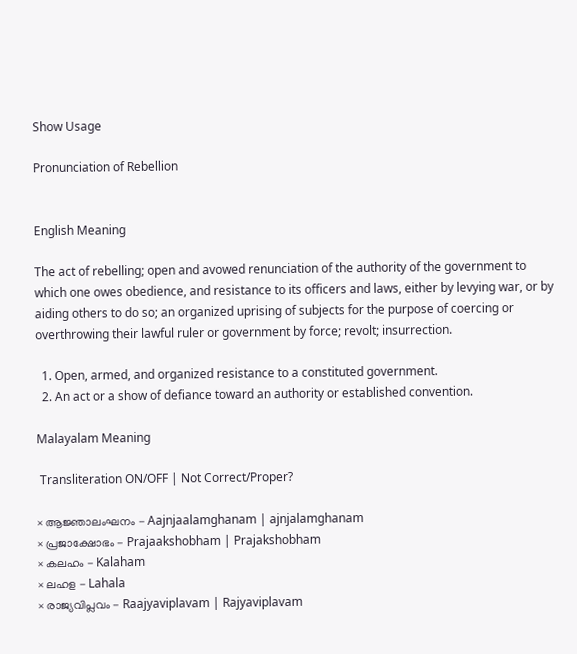Show Usage

Pronunciation of Rebellion


English Meaning

The act of rebelling; open and avowed renunciation of the authority of the government to which one owes obedience, and resistance to its officers and laws, either by levying war, or by aiding others to do so; an organized uprising of subjects for the purpose of coercing or overthrowing their lawful ruler or government by force; revolt; insurrection.

  1. Open, armed, and organized resistance to a constituted government.
  2. An act or a show of defiance toward an authority or established convention.

Malayalam Meaning

 Transliteration ON/OFF | Not Correct/Proper?

× ആജ്ഞാലംഘനം - Aajnjaalamghanam | ajnjalamghanam
× പ്രജാക്ഷോഭം - Prajaakshobham | Prajakshobham
× കലഹം - Kalaham
× ലഹള - Lahala
× രാജ്യവിപ്ലവം - Raajyaviplavam | Rajyaviplavam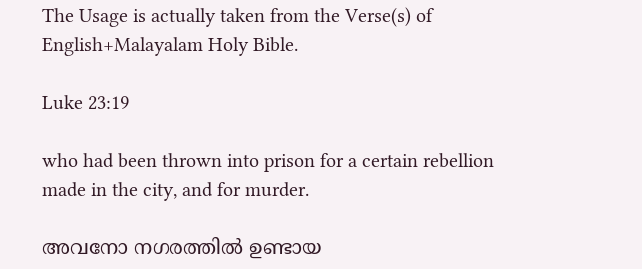The Usage is actually taken from the Verse(s) of English+Malayalam Holy Bible.

Luke 23:19

who had been thrown into prison for a certain rebellion made in the city, and for murder.

അവനോ നഗരത്തിൽ ഉണ്ടായ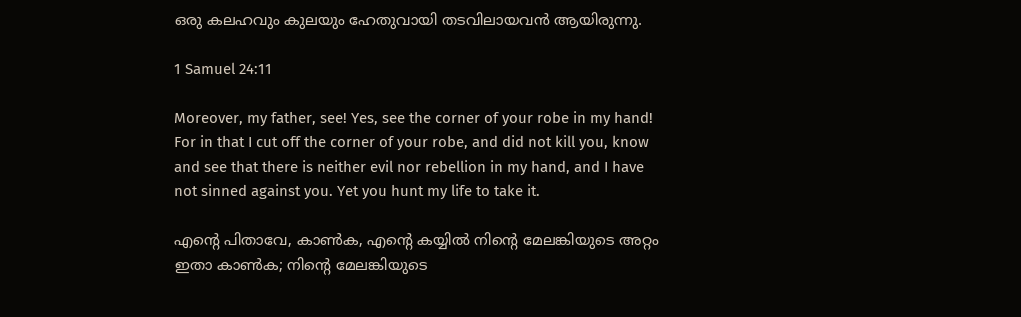ഒരു കലഹവും കുലയും ഹേതുവായി തടവിലായവൻ ആയിരുന്നു.

1 Samuel 24:11

Moreover, my father, see! Yes, see the corner of your robe in my hand! For in that I cut off the corner of your robe, and did not kill you, know and see that there is neither evil nor rebellion in my hand, and I have not sinned against you. Yet you hunt my life to take it.

എന്റെ പിതാവേ, കാൺക, എന്റെ കയ്യിൽ നിന്റെ മേലങ്കിയുടെ അറ്റം ഇതാ കാൺക; നിന്റെ മേലങ്കിയുടെ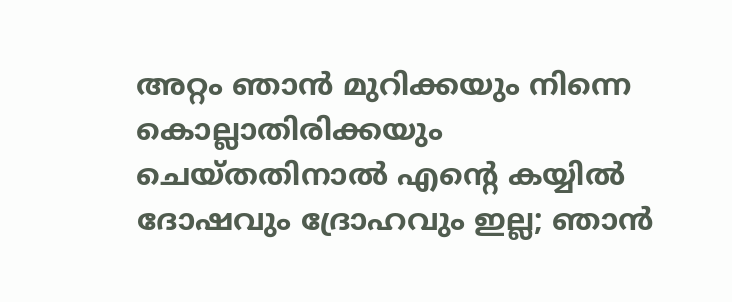അറ്റം ഞാൻ മുറിക്കയും നിന്നെ കൊല്ലാതിരിക്കയും ചെയ്തതിനാൽ എന്റെ കയ്യിൽ ദോഷവും ദ്രോഹവും ഇല്ല; ഞാൻ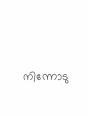നിന്നോടു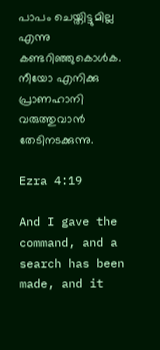പാപം ചെയ്തിട്ടുമില്ല എന്നു കണ്ടറിഞ്ഞുകൊൾക. നീയോ എനിക്കു പ്രാണഹാനി വരുത്തുവാൻ തേടിനടക്കുന്നു.

Ezra 4:19

And I gave the command, and a search has been made, and it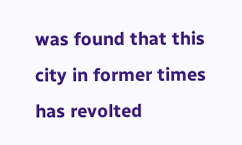was found that this city in former times has revolted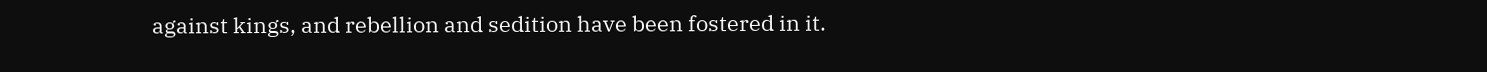against kings, and rebellion and sedition have been fostered in it.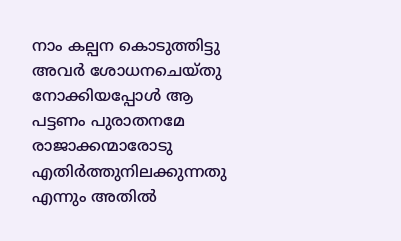നാം കല്പന കൊടുത്തിട്ടു അവർ ശോധനചെയ്തു നോക്കിയപ്പോൾ ആ പട്ടണം പുരാതനമേ രാജാക്കന്മാരോടു എതിർത്തുനിലക്കുന്നതു എന്നും അതിൽ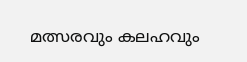മത്സരവും കലഹവും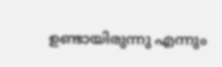ഉണ്ടായിരുന്നു എന്നും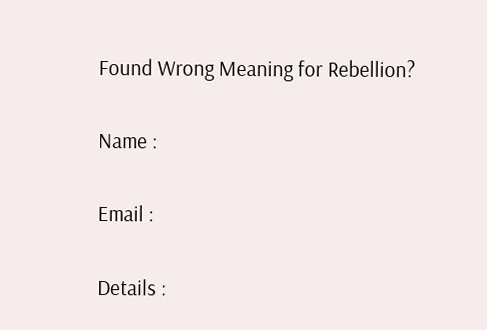Found Wrong Meaning for Rebellion?

Name :

Email :

Details :